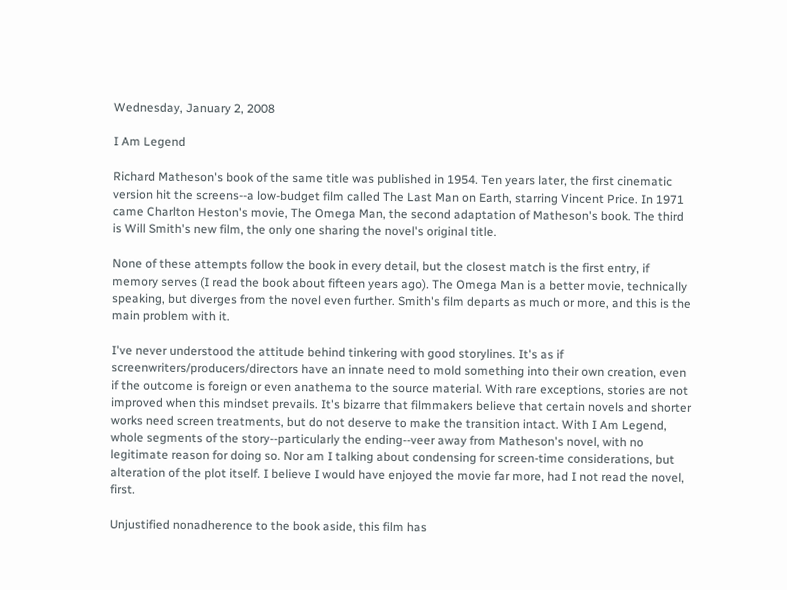Wednesday, January 2, 2008

I Am Legend

Richard Matheson's book of the same title was published in 1954. Ten years later, the first cinematic version hit the screens--a low-budget film called The Last Man on Earth, starring Vincent Price. In 1971 came Charlton Heston's movie, The Omega Man, the second adaptation of Matheson's book. The third is Will Smith's new film, the only one sharing the novel's original title.

None of these attempts follow the book in every detail, but the closest match is the first entry, if memory serves (I read the book about fifteen years ago). The Omega Man is a better movie, technically speaking, but diverges from the novel even further. Smith's film departs as much or more, and this is the main problem with it.

I've never understood the attitude behind tinkering with good storylines. It's as if screenwriters/producers/directors have an innate need to mold something into their own creation, even if the outcome is foreign or even anathema to the source material. With rare exceptions, stories are not improved when this mindset prevails. It's bizarre that filmmakers believe that certain novels and shorter works need screen treatments, but do not deserve to make the transition intact. With I Am Legend, whole segments of the story--particularly the ending--veer away from Matheson's novel, with no legitimate reason for doing so. Nor am I talking about condensing for screen-time considerations, but alteration of the plot itself. I believe I would have enjoyed the movie far more, had I not read the novel, first.

Unjustified nonadherence to the book aside, this film has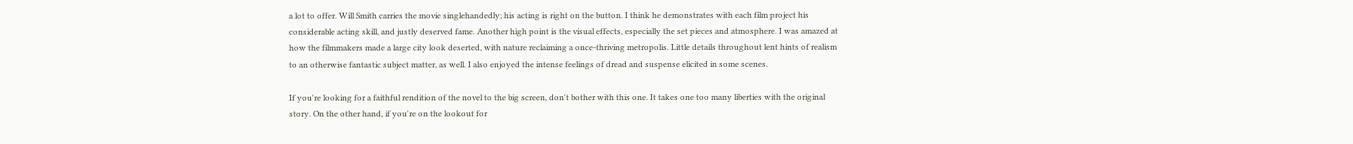a lot to offer. Will Smith carries the movie singlehandedly; his acting is right on the button. I think he demonstrates with each film project his considerable acting skill, and justly deserved fame. Another high point is the visual effects, especially the set pieces and atmosphere. I was amazed at how the filmmakers made a large city look deserted, with nature reclaiming a once-thriving metropolis. Little details throughout lent hints of realism to an otherwise fantastic subject matter, as well. I also enjoyed the intense feelings of dread and suspense elicited in some scenes.

If you're looking for a faithful rendition of the novel to the big screen, don't bother with this one. It takes one too many liberties with the original story. On the other hand, if you're on the lookout for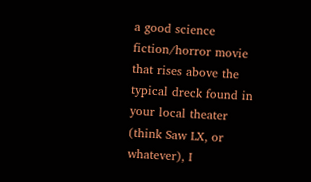a good science fiction/horror movie that rises above the typical dreck found in your local theater (think Saw LX, or whatever), I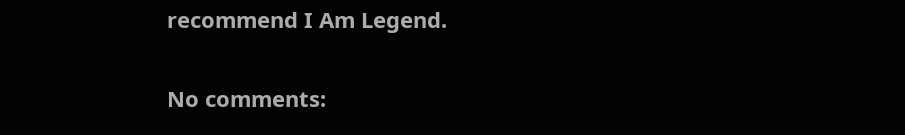recommend I Am Legend.

No comments: